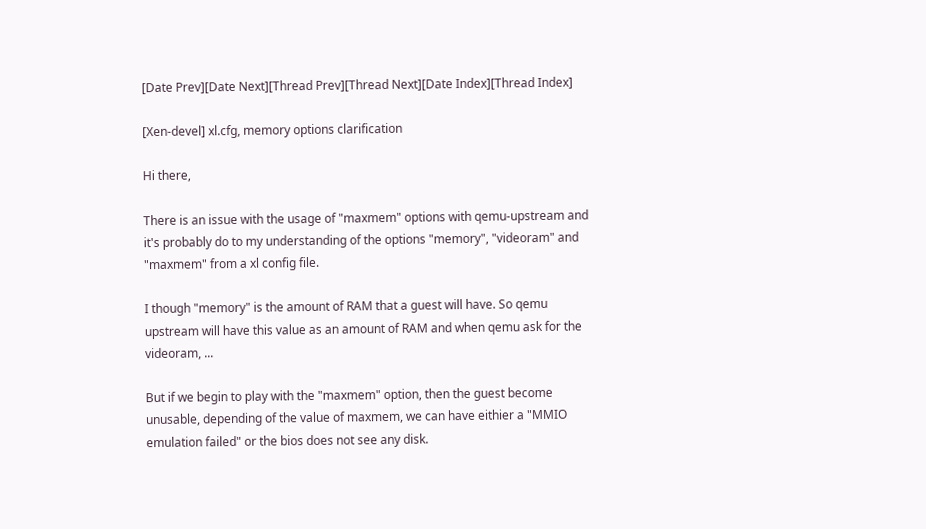[Date Prev][Date Next][Thread Prev][Thread Next][Date Index][Thread Index]

[Xen-devel] xl.cfg, memory options clarification

Hi there,

There is an issue with the usage of "maxmem" options with qemu-upstream and it's probably do to my understanding of the options "memory", "videoram" and "maxmem" from a xl config file.

I though "memory" is the amount of RAM that a guest will have. So qemu upstream will have this value as an amount of RAM and when qemu ask for the videoram, ...

But if we begin to play with the "maxmem" option, then the guest become unusable, depending of the value of maxmem, we can have eithier a "MMIO emulation failed" or the bios does not see any disk.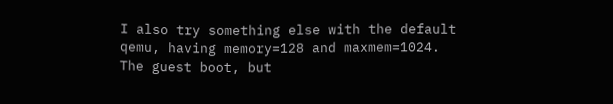I also try something else with the default qemu, having memory=128 and maxmem=1024. The guest boot, but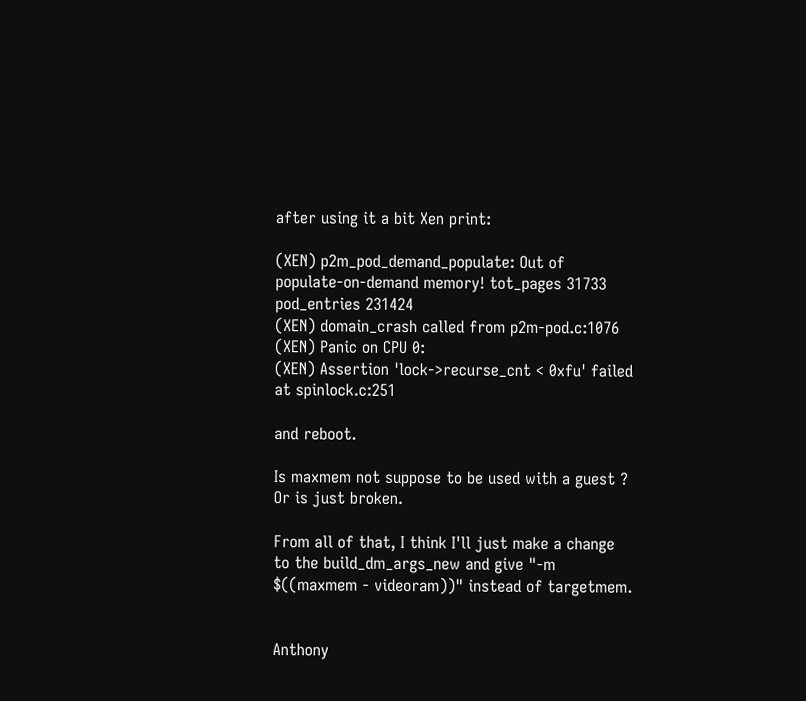after using it a bit Xen print:

(XEN) p2m_pod_demand_populate: Out of populate-on-demand memory! tot_pages 31733 pod_entries 231424
(XEN) domain_crash called from p2m-pod.c:1076
(XEN) Panic on CPU 0:
(XEN) Assertion 'lock->recurse_cnt < 0xfu' failed at spinlock.c:251

and reboot.

Is maxmem not suppose to be used with a guest ? Or is just broken.

From all of that, I think I'll just make a change to the build_dm_args_new and give "-m $((maxmem - videoram))" instead of targetmem.


Anthony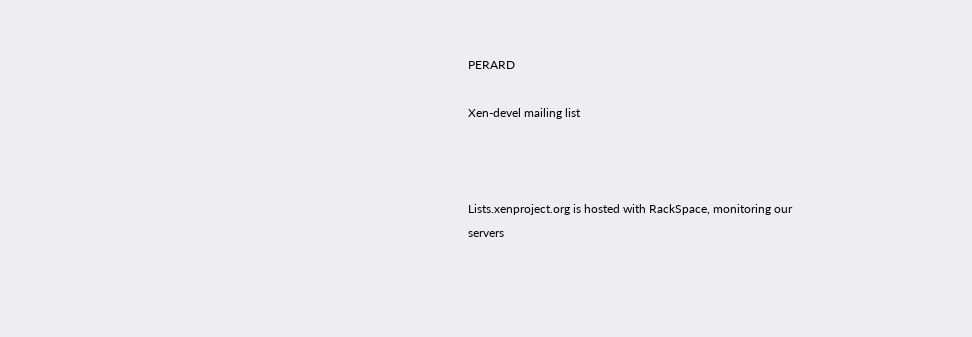PERARD

Xen-devel mailing list



Lists.xenproject.org is hosted with RackSpace, monitoring our
servers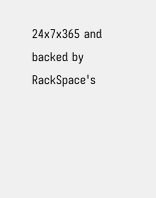24x7x365 and backed by RackSpace's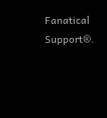Fanatical Support®.